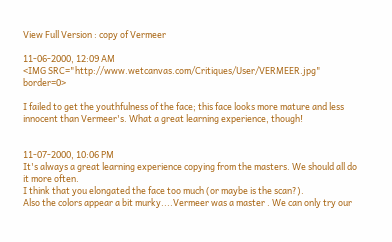View Full Version : copy of Vermeer

11-06-2000, 12:09 AM
<IMG SRC="http://www.wetcanvas.com/Critiques/User/VERMEER.jpg" border=0>

I failed to get the youthfulness of the face; this face looks more mature and less innocent than Vermeer's. What a great learning experience, though!


11-07-2000, 10:06 PM
It's always a great learning experience copying from the masters. We should all do it more often.
I think that you elongated the face too much (or maybe is the scan?).
Also the colors appear a bit murky....Vermeer was a master . We can only try our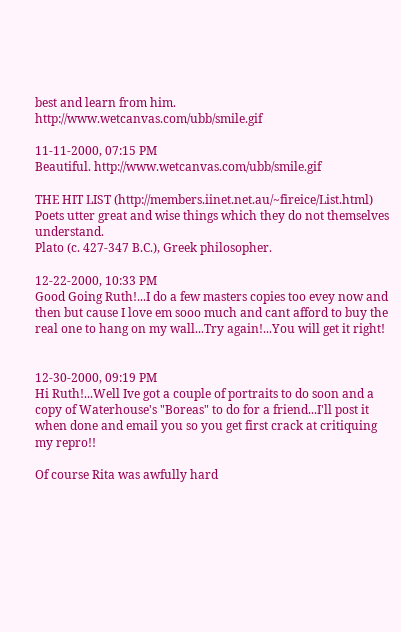best and learn from him. http://www.wetcanvas.com/ubb/smile.gif

11-11-2000, 07:15 PM
Beautiful. http://www.wetcanvas.com/ubb/smile.gif

THE HIT LIST (http://members.iinet.net.au/~fireice/List.html)
Poets utter great and wise things which they do not themselves understand.
Plato (c. 427-347 B.C.), Greek philosopher.

12-22-2000, 10:33 PM
Good Going Ruth!...I do a few masters copies too evey now and then but cause I love em sooo much and cant afford to buy the real one to hang on my wall...Try again!...You will get it right!


12-30-2000, 09:19 PM
Hi Ruth!...Well Ive got a couple of portraits to do soon and a copy of Waterhouse's "Boreas" to do for a friend...I'll post it when done and email you so you get first crack at critiquing my repro!!

Of course Rita was awfully hard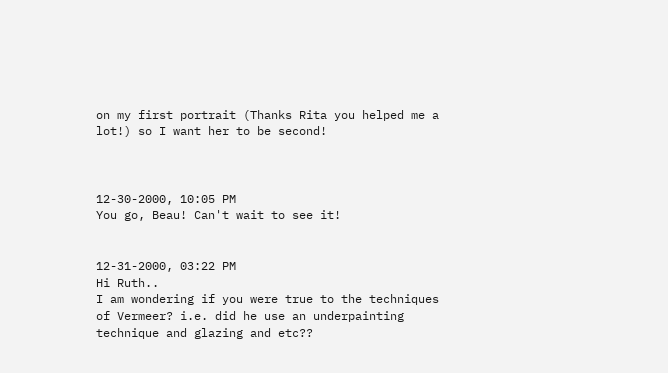on my first portrait (Thanks Rita you helped me a lot!) so I want her to be second!



12-30-2000, 10:05 PM
You go, Beau! Can't wait to see it!


12-31-2000, 03:22 PM
Hi Ruth..
I am wondering if you were true to the techniques of Vermeer? i.e. did he use an underpainting technique and glazing and etc??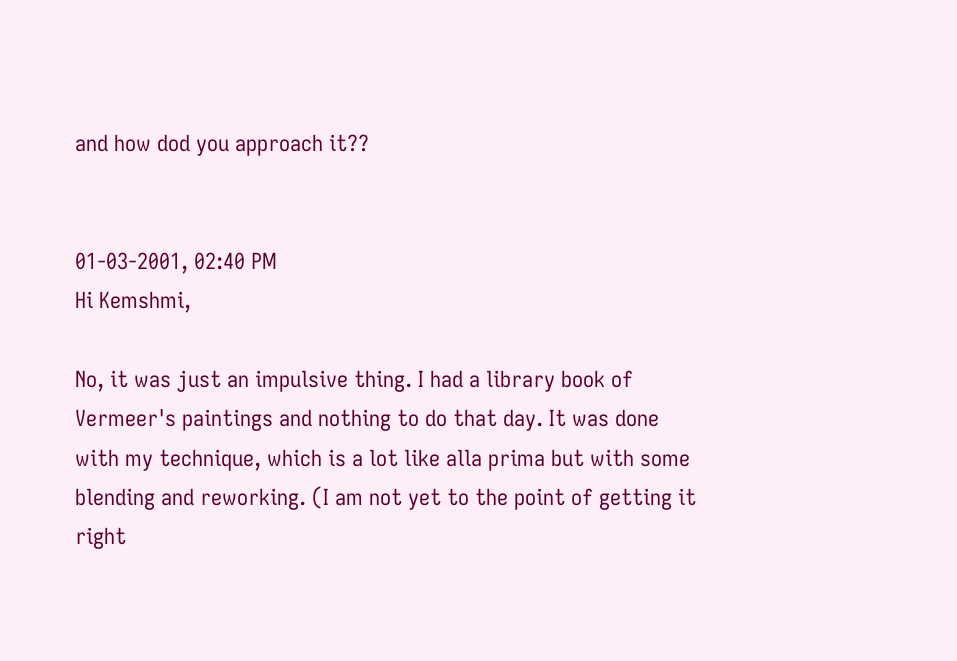and how dod you approach it??


01-03-2001, 02:40 PM
Hi Kemshmi,

No, it was just an impulsive thing. I had a library book of Vermeer's paintings and nothing to do that day. It was done with my technique, which is a lot like alla prima but with some blending and reworking. (I am not yet to the point of getting it right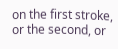on the first stroke, or the second, or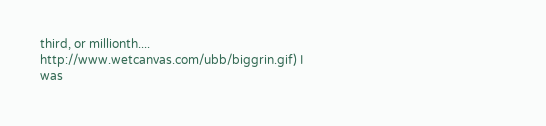third, or millionth.... http://www.wetcanvas.com/ubb/biggrin.gif) I was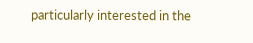particularly interested in the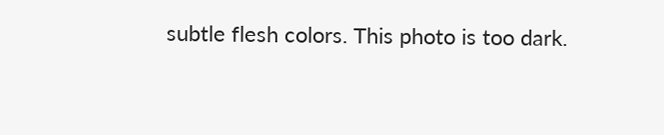subtle flesh colors. This photo is too dark.